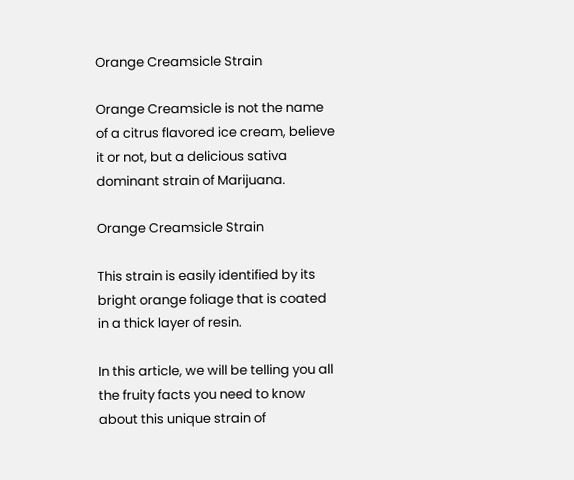Orange Creamsicle Strain

Orange Creamsicle is not the name of a citrus flavored ice cream, believe it or not, but a delicious sativa dominant strain of Marijuana.

Orange Creamsicle Strain

This strain is easily identified by its bright orange foliage that is coated in a thick layer of resin.

In this article, we will be telling you all the fruity facts you need to know about this unique strain of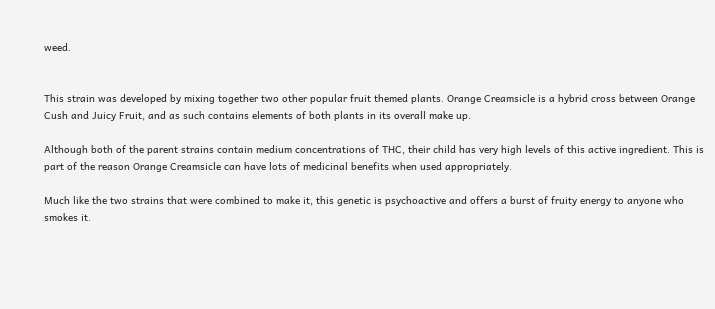weed.


This strain was developed by mixing together two other popular fruit themed plants. Orange Creamsicle is a hybrid cross between Orange Cush and Juicy Fruit, and as such contains elements of both plants in its overall make up.

Although both of the parent strains contain medium concentrations of THC, their child has very high levels of this active ingredient. This is part of the reason Orange Creamsicle can have lots of medicinal benefits when used appropriately.

Much like the two strains that were combined to make it, this genetic is psychoactive and offers a burst of fruity energy to anyone who smokes it.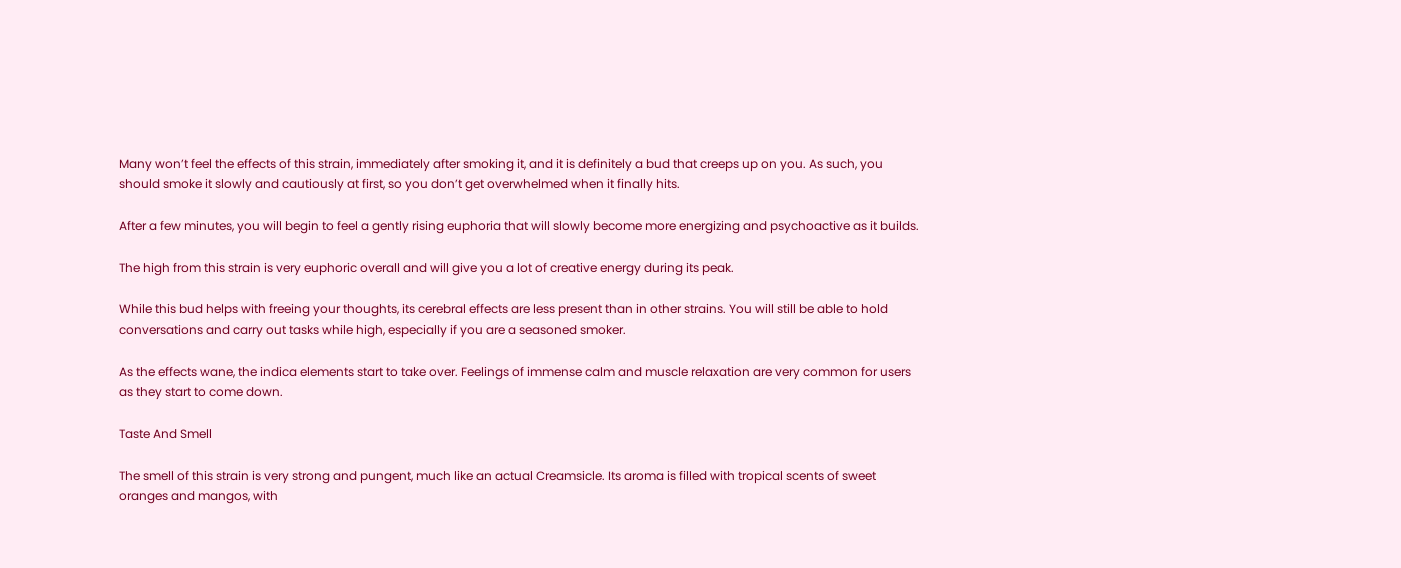Many won’t feel the effects of this strain, immediately after smoking it, and it is definitely a bud that creeps up on you. As such, you should smoke it slowly and cautiously at first, so you don’t get overwhelmed when it finally hits.

After a few minutes, you will begin to feel a gently rising euphoria that will slowly become more energizing and psychoactive as it builds.

The high from this strain is very euphoric overall and will give you a lot of creative energy during its peak.

While this bud helps with freeing your thoughts, its cerebral effects are less present than in other strains. You will still be able to hold conversations and carry out tasks while high, especially if you are a seasoned smoker.

As the effects wane, the indica elements start to take over. Feelings of immense calm and muscle relaxation are very common for users as they start to come down.

Taste And Smell

The smell of this strain is very strong and pungent, much like an actual Creamsicle. Its aroma is filled with tropical scents of sweet oranges and mangos, with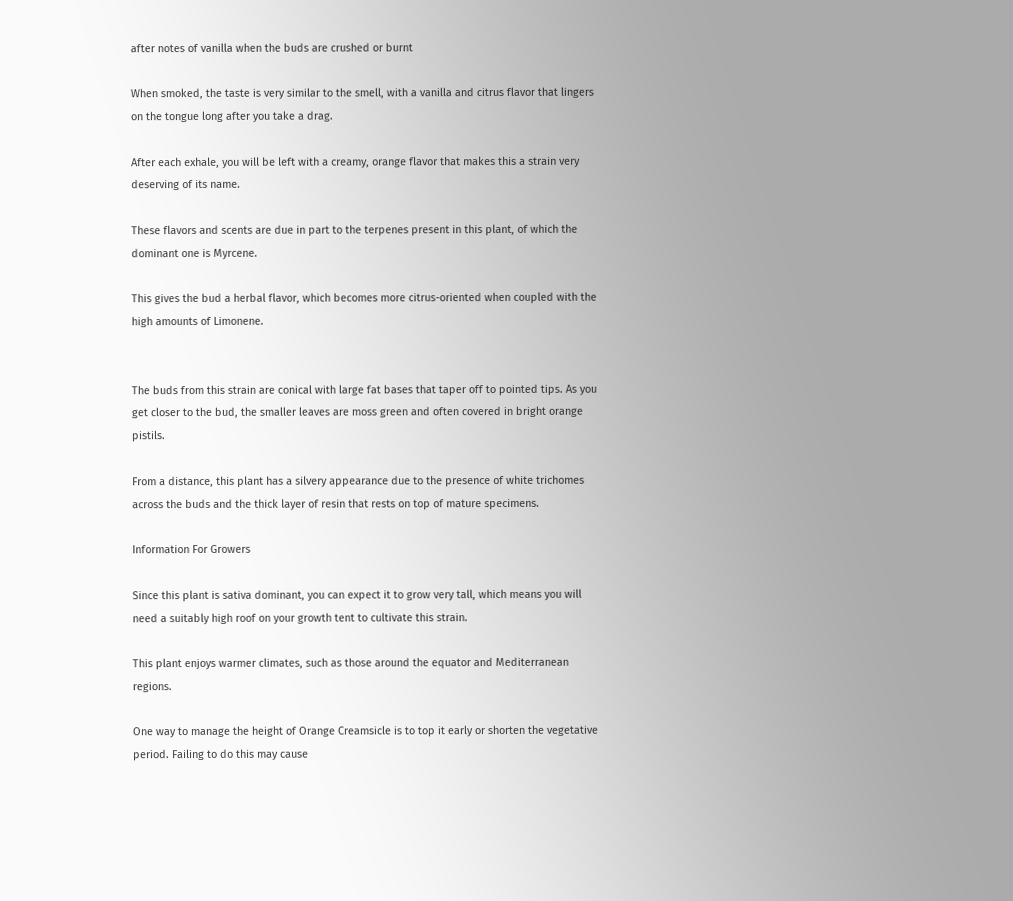after notes of vanilla when the buds are crushed or burnt

When smoked, the taste is very similar to the smell, with a vanilla and citrus flavor that lingers on the tongue long after you take a drag.

After each exhale, you will be left with a creamy, orange flavor that makes this a strain very deserving of its name.

These flavors and scents are due in part to the terpenes present in this plant, of which the dominant one is Myrcene.

This gives the bud a herbal flavor, which becomes more citrus-oriented when coupled with the high amounts of Limonene.


The buds from this strain are conical with large fat bases that taper off to pointed tips. As you get closer to the bud, the smaller leaves are moss green and often covered in bright orange pistils.

From a distance, this plant has a silvery appearance due to the presence of white trichomes across the buds and the thick layer of resin that rests on top of mature specimens.

Information For Growers

Since this plant is sativa dominant, you can expect it to grow very tall, which means you will need a suitably high roof on your growth tent to cultivate this strain.

This plant enjoys warmer climates, such as those around the equator and Mediterranean regions.

One way to manage the height of Orange Creamsicle is to top it early or shorten the vegetative period. Failing to do this may cause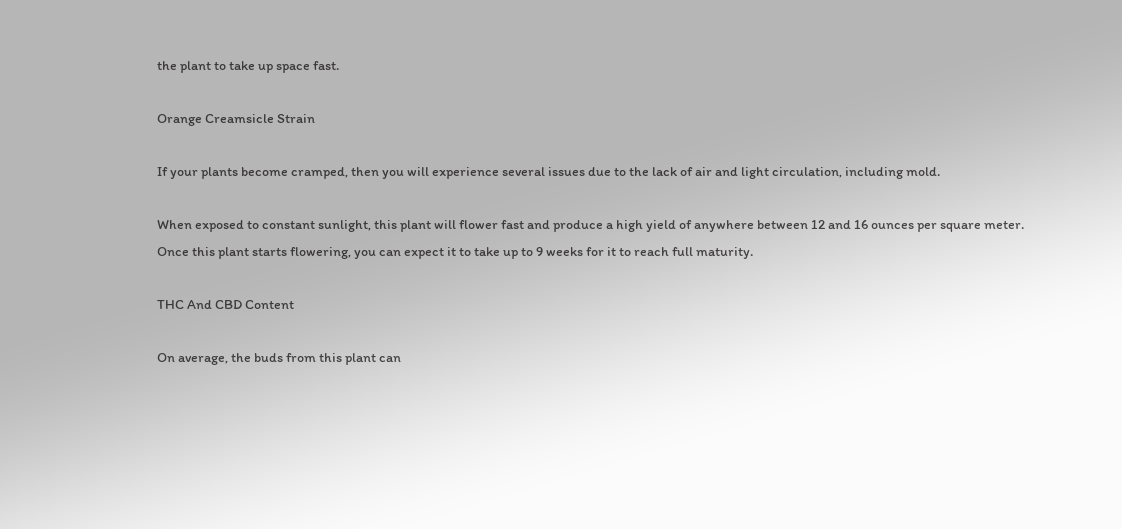the plant to take up space fast.

Orange Creamsicle Strain

If your plants become cramped, then you will experience several issues due to the lack of air and light circulation, including mold.

When exposed to constant sunlight, this plant will flower fast and produce a high yield of anywhere between 12 and 16 ounces per square meter. Once this plant starts flowering, you can expect it to take up to 9 weeks for it to reach full maturity.

THC And CBD Content

On average, the buds from this plant can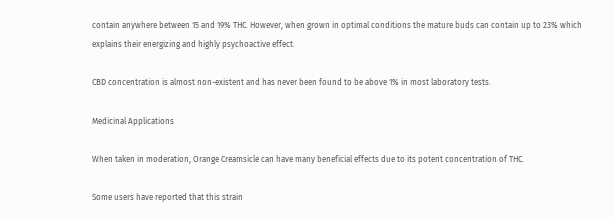contain anywhere between 15 and 19% THC. However, when grown in optimal conditions the mature buds can contain up to 23% which explains their energizing and highly psychoactive effect.

CBD concentration is almost non-existent and has never been found to be above 1% in most laboratory tests.

Medicinal Applications

When taken in moderation, Orange Creamsicle can have many beneficial effects due to its potent concentration of THC.

Some users have reported that this strain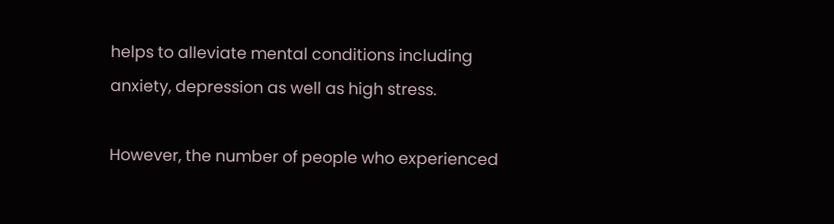helps to alleviate mental conditions including anxiety, depression as well as high stress.

However, the number of people who experienced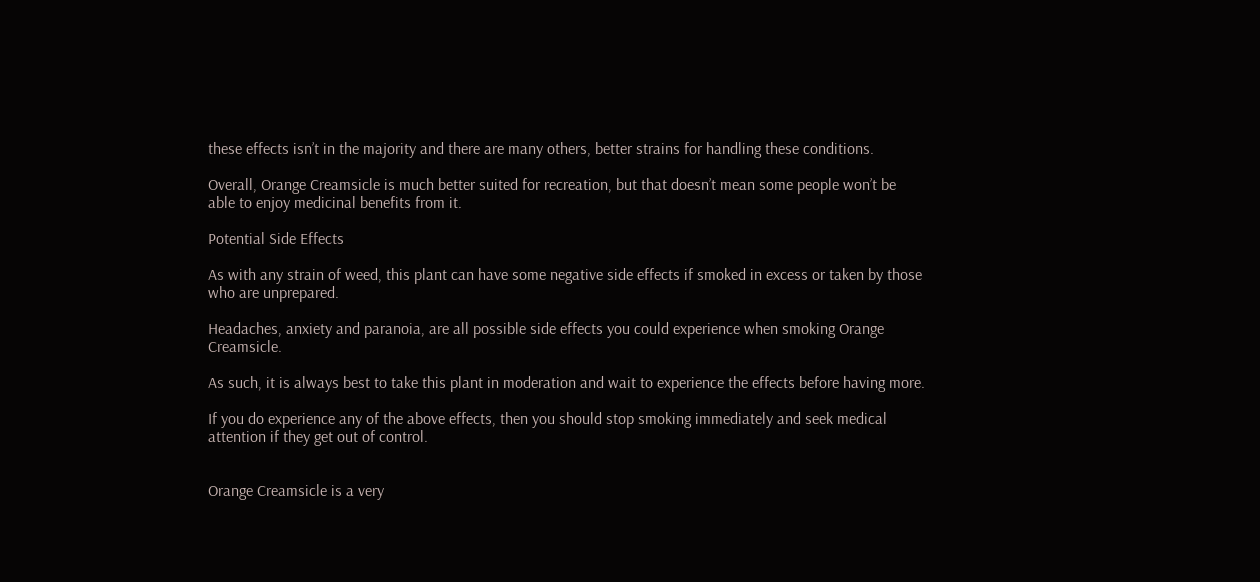these effects isn’t in the majority and there are many others, better strains for handling these conditions.

Overall, Orange Creamsicle is much better suited for recreation, but that doesn’t mean some people won’t be able to enjoy medicinal benefits from it.

Potential Side Effects

As with any strain of weed, this plant can have some negative side effects if smoked in excess or taken by those who are unprepared.

Headaches, anxiety and paranoia, are all possible side effects you could experience when smoking Orange Creamsicle.

As such, it is always best to take this plant in moderation and wait to experience the effects before having more.

If you do experience any of the above effects, then you should stop smoking immediately and seek medical attention if they get out of control.


Orange Creamsicle is a very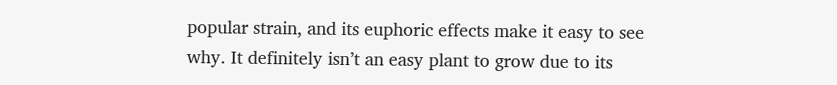popular strain, and its euphoric effects make it easy to see why. It definitely isn’t an easy plant to grow due to its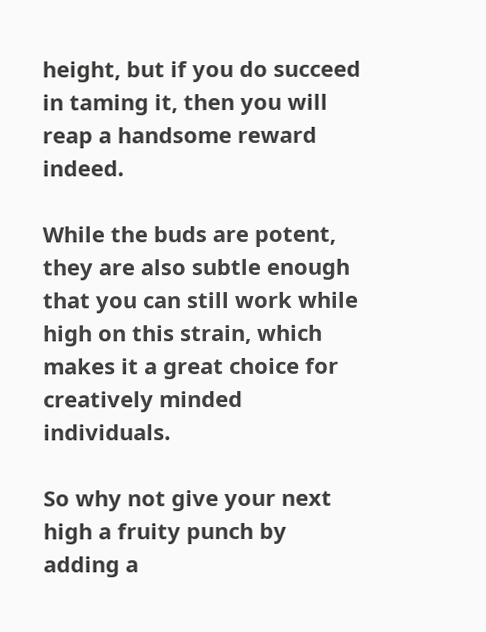height, but if you do succeed in taming it, then you will reap a handsome reward indeed.

While the buds are potent, they are also subtle enough that you can still work while high on this strain, which makes it a great choice for creatively minded individuals.

So why not give your next high a fruity punch by adding a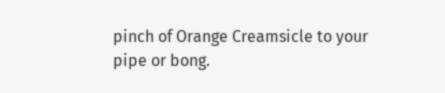pinch of Orange Creamsicle to your pipe or bong.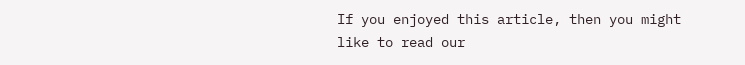If you enjoyed this article, then you might like to read our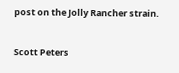post on the Jolly Rancher strain.

Scott Peters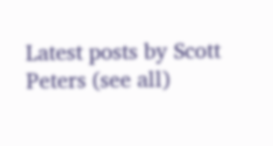Latest posts by Scott Peters (see all)